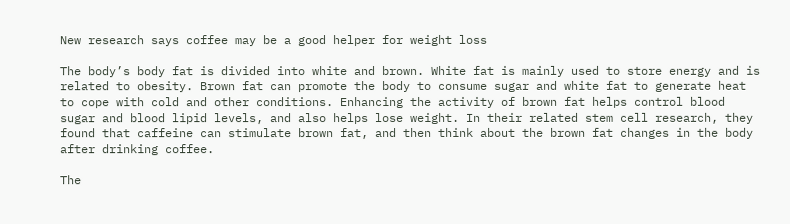New research says coffee may be a good helper for weight loss

The body’s body fat is divided into white and brown. White fat is mainly used to store energy and is related to obesity. Brown fat can promote the body to consume sugar and white fat to generate heat to cope with cold and other conditions. Enhancing the activity of brown fat helps control blood sugar and blood lipid levels, and also helps lose weight. In their related stem cell research, they found that caffeine can stimulate brown fat, and then think about the brown fat changes in the body after drinking coffee.

The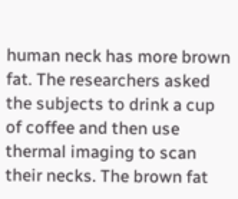human neck has more brown fat. The researchers asked the subjects to drink a cup of coffee and then use thermal imaging to scan their necks. The brown fat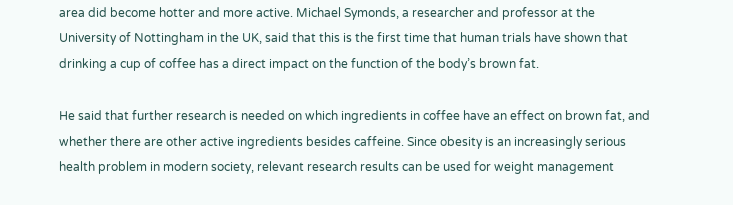area did become hotter and more active. Michael Symonds, a researcher and professor at the University of Nottingham in the UK, said that this is the first time that human trials have shown that drinking a cup of coffee has a direct impact on the function of the body’s brown fat.

He said that further research is needed on which ingredients in coffee have an effect on brown fat, and whether there are other active ingredients besides caffeine. Since obesity is an increasingly serious health problem in modern society, relevant research results can be used for weight management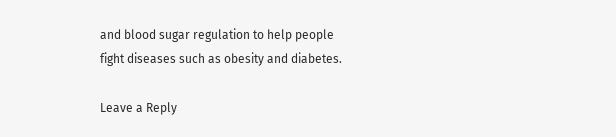and blood sugar regulation to help people fight diseases such as obesity and diabetes.

Leave a Reply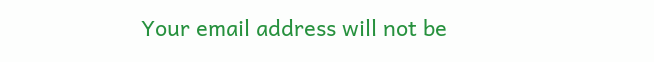Your email address will not be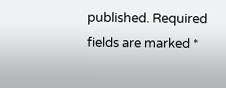published. Required fields are marked *